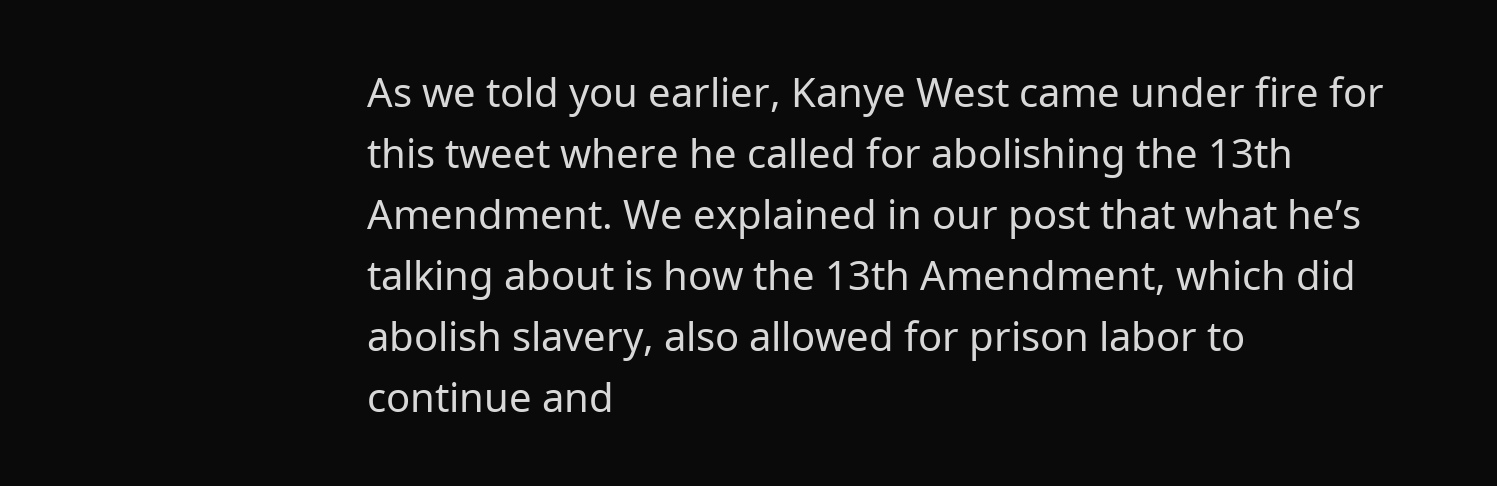As we told you earlier, Kanye West came under fire for this tweet where he called for abolishing the 13th Amendment. We explained in our post that what he’s talking about is how the 13th Amendment, which did abolish slavery, also allowed for prison labor to continue and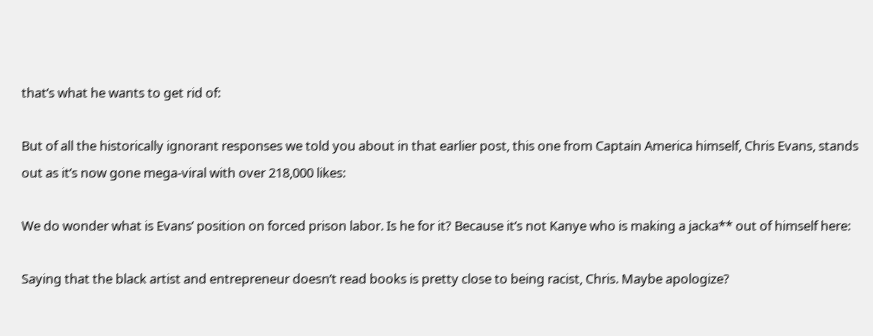that’s what he wants to get rid of:

But of all the historically ignorant responses we told you about in that earlier post, this one from Captain America himself, Chris Evans, stands out as it’s now gone mega-viral with over 218,000 likes:

We do wonder what is Evans’ position on forced prison labor. Is he for it? Because it’s not Kanye who is making a jacka** out of himself here:

Saying that the black artist and entrepreneur doesn’t read books is pretty close to being racist, Chris. Maybe apologize?